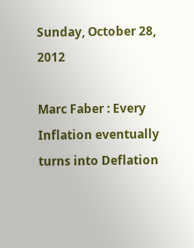Sunday, October 28, 2012

Marc Faber : Every Inflation eventually turns into Deflation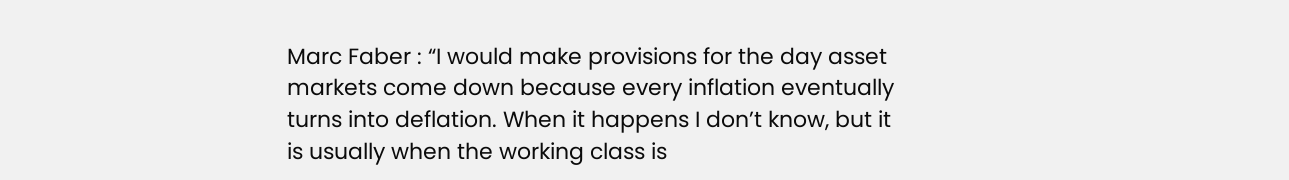Marc Faber : “I would make provisions for the day asset markets come down because every inflation eventually turns into deflation. When it happens I don’t know, but it is usually when the working class is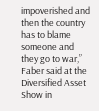impoverished and then the country has to blame someone and they go to war,” Faber said at the Diversified Asset Show in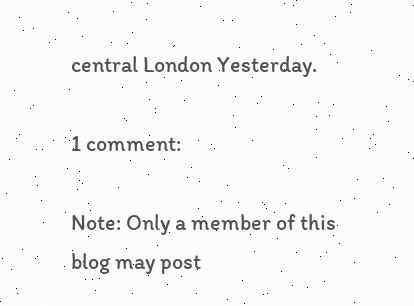central London Yesterday.

1 comment:

Note: Only a member of this blog may post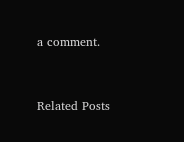a comment.


Related Posts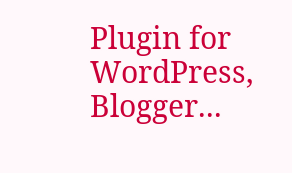Plugin for WordPress, Blogger...